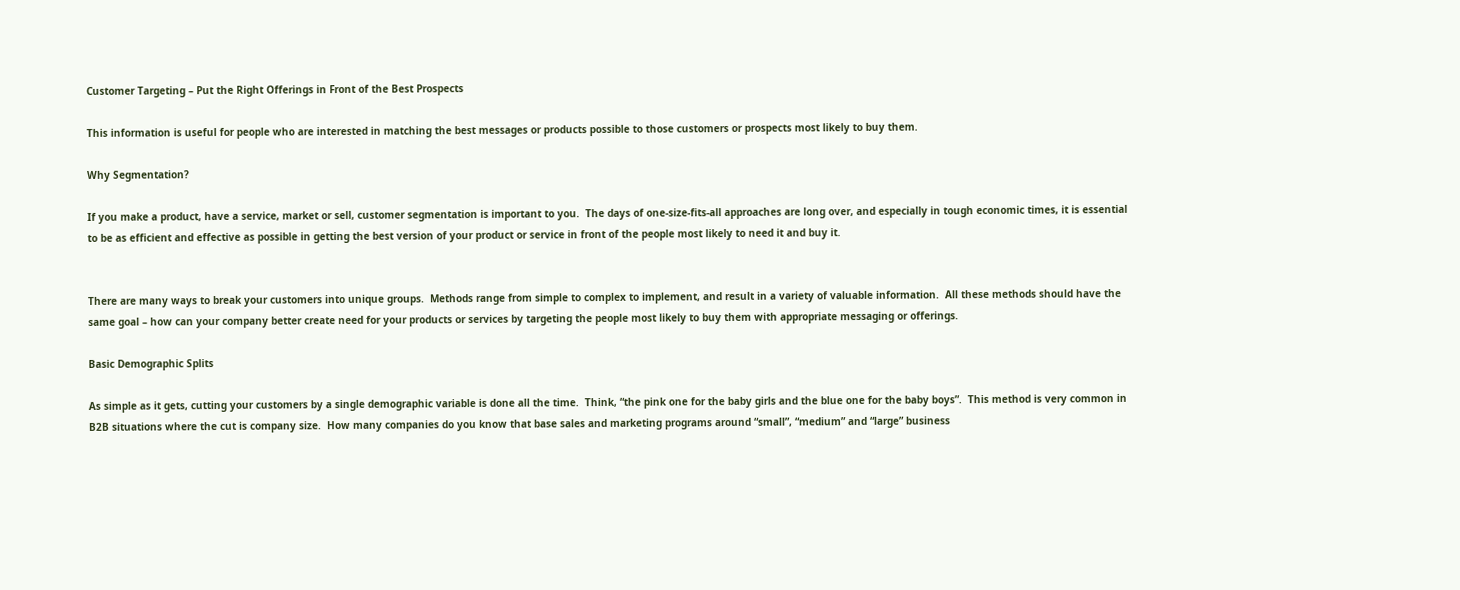Customer Targeting – Put the Right Offerings in Front of the Best Prospects

This information is useful for people who are interested in matching the best messages or products possible to those customers or prospects most likely to buy them.

Why Segmentation?

If you make a product, have a service, market or sell, customer segmentation is important to you.  The days of one-size-fits-all approaches are long over, and especially in tough economic times, it is essential to be as efficient and effective as possible in getting the best version of your product or service in front of the people most likely to need it and buy it.


There are many ways to break your customers into unique groups.  Methods range from simple to complex to implement, and result in a variety of valuable information.  All these methods should have the same goal – how can your company better create need for your products or services by targeting the people most likely to buy them with appropriate messaging or offerings.

Basic Demographic Splits

As simple as it gets, cutting your customers by a single demographic variable is done all the time.  Think, “the pink one for the baby girls and the blue one for the baby boys”.  This method is very common in B2B situations where the cut is company size.  How many companies do you know that base sales and marketing programs around “small”, “medium” and “large” business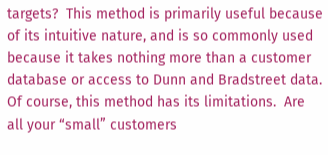targets?  This method is primarily useful because of its intuitive nature, and is so commonly used because it takes nothing more than a customer database or access to Dunn and Bradstreet data.  Of course, this method has its limitations.  Are all your “small” customers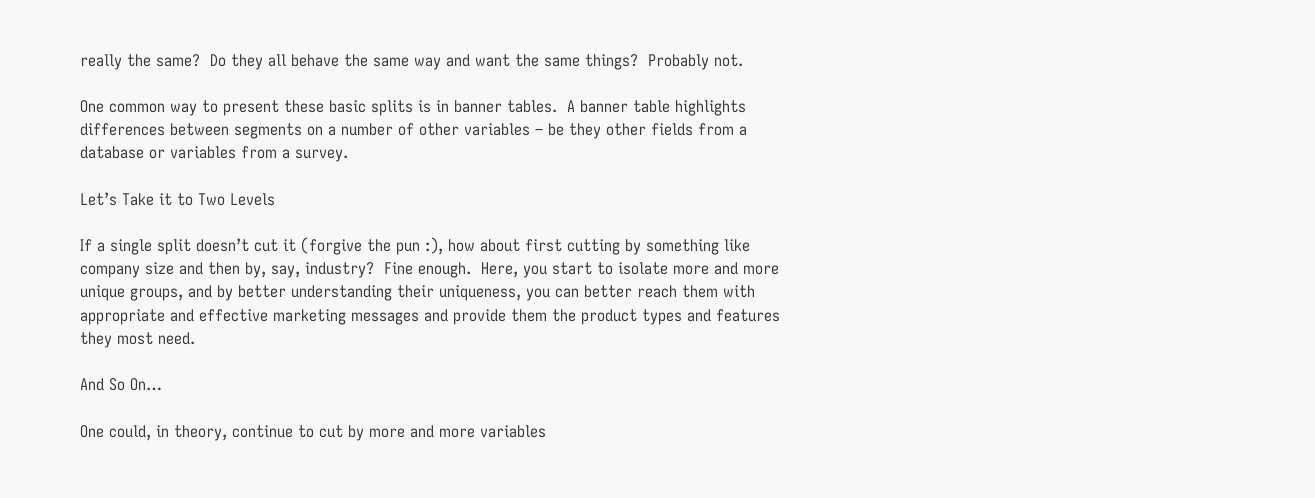really the same?  Do they all behave the same way and want the same things?  Probably not.

One common way to present these basic splits is in banner tables.  A banner table highlights differences between segments on a number of other variables – be they other fields from a database or variables from a survey.

Let’s Take it to Two Levels

If a single split doesn’t cut it (forgive the pun :), how about first cutting by something like company size and then by, say, industry?  Fine enough.  Here, you start to isolate more and more unique groups, and by better understanding their uniqueness, you can better reach them with appropriate and effective marketing messages and provide them the product types and features they most need.

And So On…

One could, in theory, continue to cut by more and more variables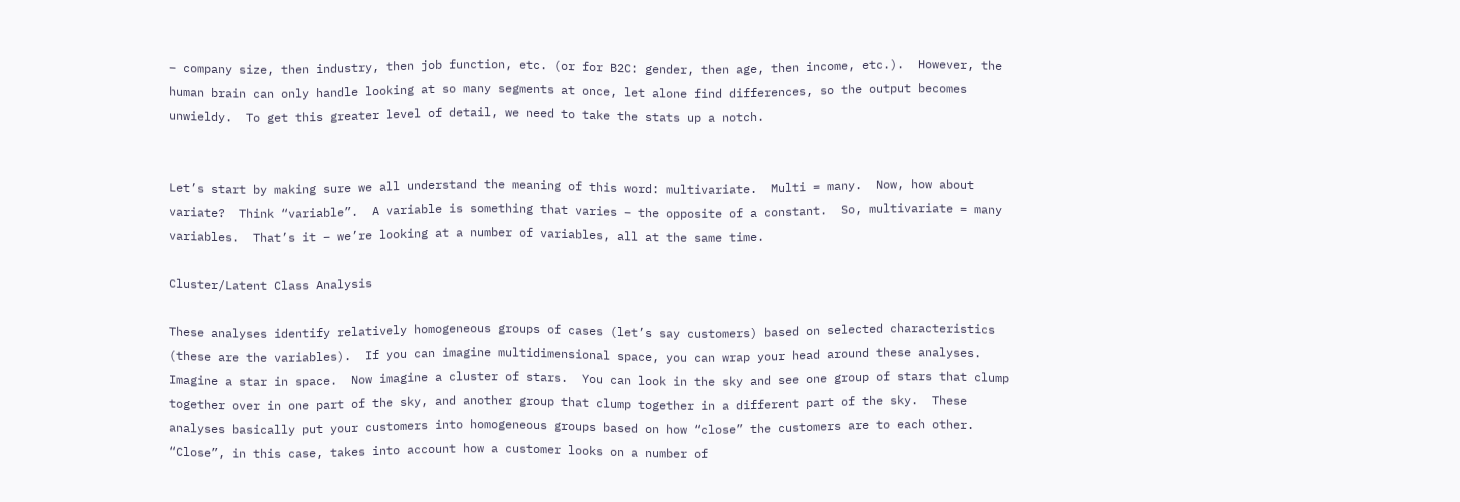– company size, then industry, then job function, etc. (or for B2C: gender, then age, then income, etc.).  However, the human brain can only handle looking at so many segments at once, let alone find differences, so the output becomes unwieldy.  To get this greater level of detail, we need to take the stats up a notch.


Let’s start by making sure we all understand the meaning of this word: multivariate.  Multi = many.  Now, how about variate?  Think “variable”.  A variable is something that varies – the opposite of a constant.  So, multivariate = many variables.  That’s it – we’re looking at a number of variables, all at the same time.

Cluster/Latent Class Analysis

These analyses identify relatively homogeneous groups of cases (let’s say customers) based on selected characteristics (these are the variables).  If you can imagine multidimensional space, you can wrap your head around these analyses.  Imagine a star in space.  Now imagine a cluster of stars.  You can look in the sky and see one group of stars that clump together over in one part of the sky, and another group that clump together in a different part of the sky.  These analyses basically put your customers into homogeneous groups based on how “close” the customers are to each other.  “Close”, in this case, takes into account how a customer looks on a number of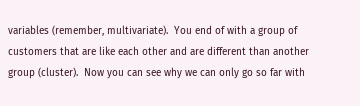variables (remember, multivariate).  You end of with a group of customers that are like each other and are different than another group (cluster).  Now you can see why we can only go so far with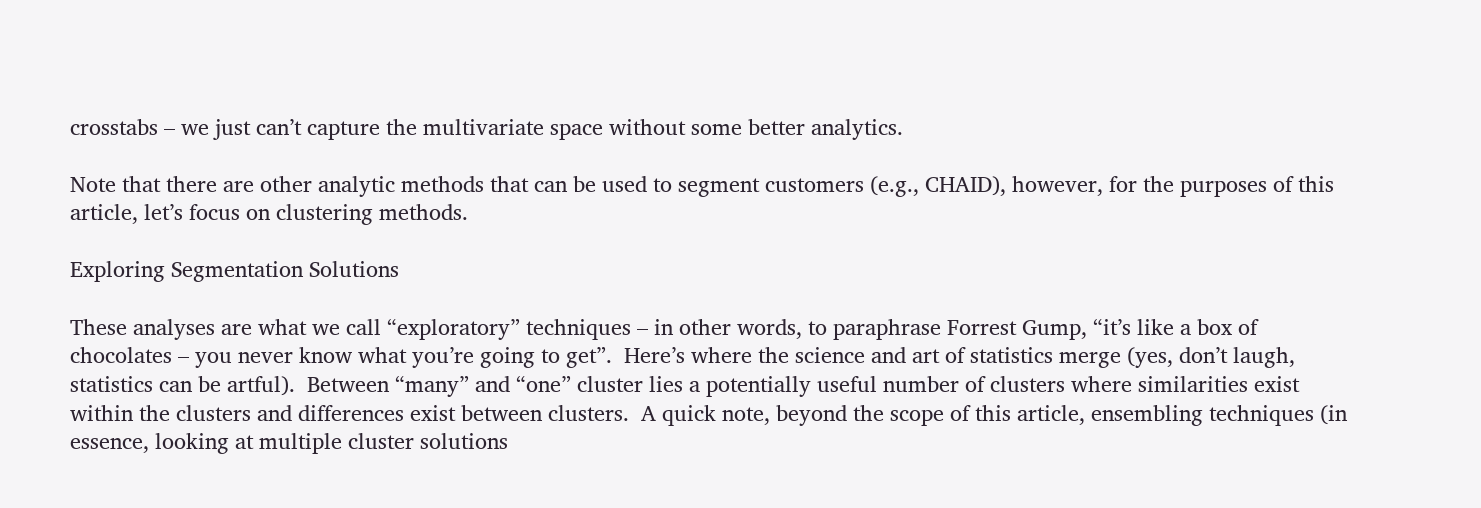crosstabs – we just can’t capture the multivariate space without some better analytics.

Note that there are other analytic methods that can be used to segment customers (e.g., CHAID), however, for the purposes of this article, let’s focus on clustering methods.

Exploring Segmentation Solutions

These analyses are what we call “exploratory” techniques – in other words, to paraphrase Forrest Gump, “it’s like a box of chocolates – you never know what you’re going to get”.  Here’s where the science and art of statistics merge (yes, don’t laugh, statistics can be artful).  Between “many” and “one” cluster lies a potentially useful number of clusters where similarities exist within the clusters and differences exist between clusters.  A quick note, beyond the scope of this article, ensembling techniques (in essence, looking at multiple cluster solutions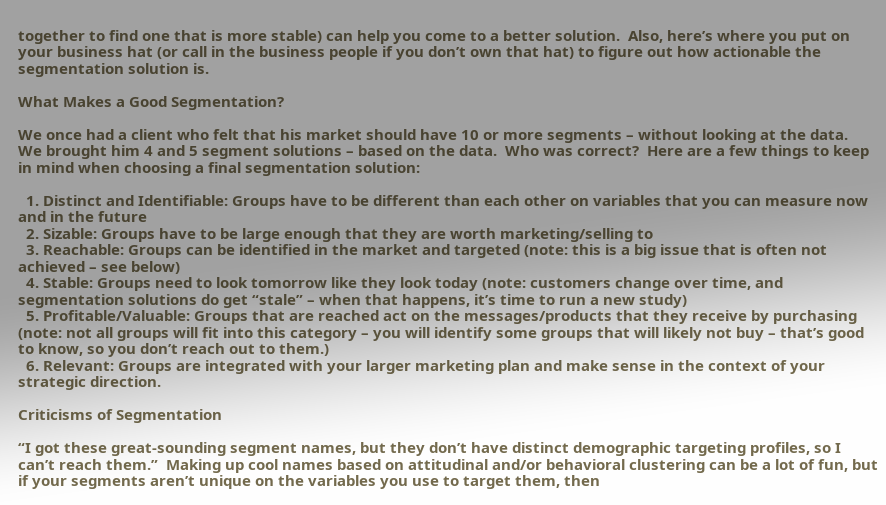together to find one that is more stable) can help you come to a better solution.  Also, here’s where you put on your business hat (or call in the business people if you don’t own that hat) to figure out how actionable the segmentation solution is.

What Makes a Good Segmentation?

We once had a client who felt that his market should have 10 or more segments – without looking at the data.  We brought him 4 and 5 segment solutions – based on the data.  Who was correct?  Here are a few things to keep in mind when choosing a final segmentation solution:

  1. Distinct and Identifiable: Groups have to be different than each other on variables that you can measure now and in the future
  2. Sizable: Groups have to be large enough that they are worth marketing/selling to
  3. Reachable: Groups can be identified in the market and targeted (note: this is a big issue that is often not achieved – see below)
  4. Stable: Groups need to look tomorrow like they look today (note: customers change over time, and segmentation solutions do get “stale” – when that happens, it’s time to run a new study)
  5. Profitable/Valuable: Groups that are reached act on the messages/products that they receive by purchasing (note: not all groups will fit into this category – you will identify some groups that will likely not buy – that’s good to know, so you don’t reach out to them.)
  6. Relevant: Groups are integrated with your larger marketing plan and make sense in the context of your strategic direction.

Criticisms of Segmentation

“I got these great-sounding segment names, but they don’t have distinct demographic targeting profiles, so I can’t reach them.”  Making up cool names based on attitudinal and/or behavioral clustering can be a lot of fun, but if your segments aren’t unique on the variables you use to target them, then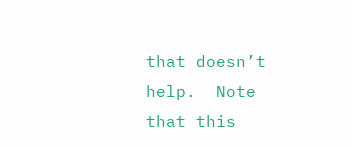that doesn’t help.  Note that this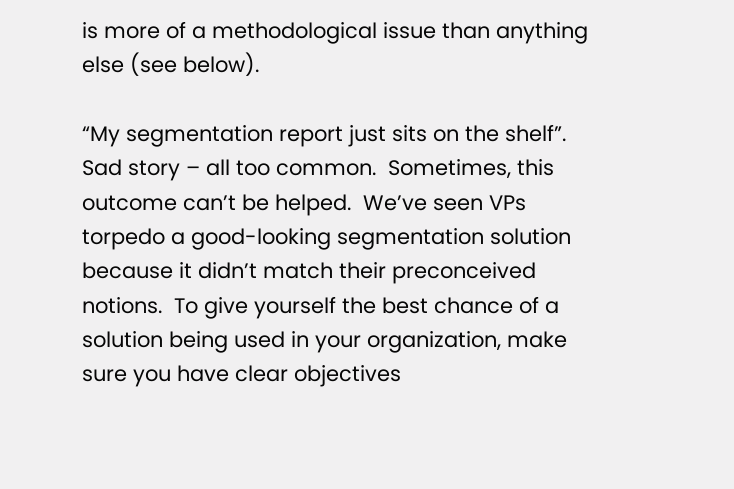is more of a methodological issue than anything else (see below).

“My segmentation report just sits on the shelf”.  Sad story – all too common.  Sometimes, this outcome can’t be helped.  We’ve seen VPs torpedo a good-looking segmentation solution because it didn’t match their preconceived notions.  To give yourself the best chance of a solution being used in your organization, make sure you have clear objectives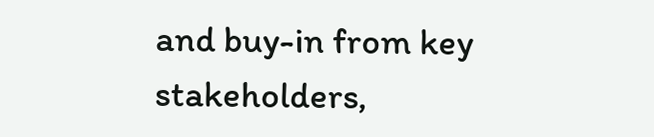and buy-in from key stakeholders,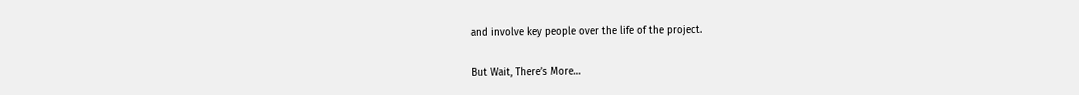and involve key people over the life of the project.

But Wait, There’s More…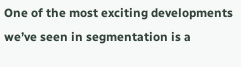One of the most exciting developments we’ve seen in segmentation is a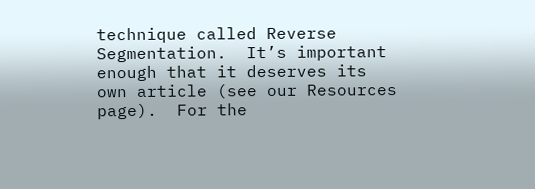technique called Reverse Segmentation.  It’s important enough that it deserves its own article (see our Resources page).  For the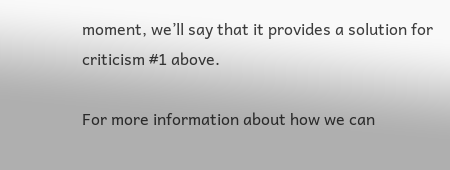moment, we’ll say that it provides a solution for criticism #1 above.

For more information about how we can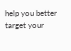help you better target your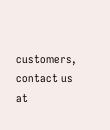customers, contact us at